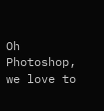Oh Photoshop, we love to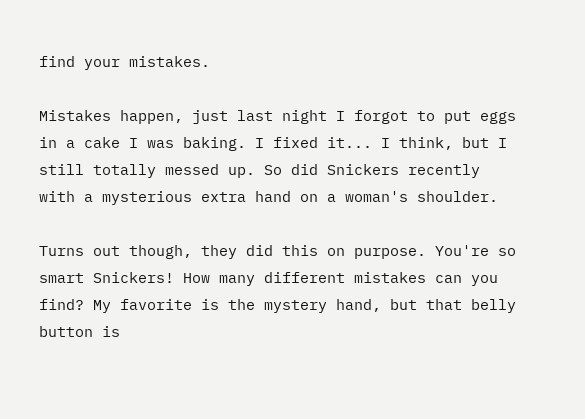find your mistakes.

Mistakes happen, just last night I forgot to put eggs in a cake I was baking. I fixed it... I think, but I still totally messed up. So did Snickers recently with a mysterious extra hand on a woman's shoulder.

Turns out though, they did this on purpose. You're so smart Snickers! How many different mistakes can you find? My favorite is the mystery hand, but that belly button is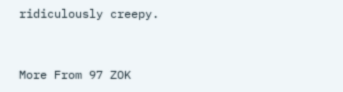ridiculously creepy.


More From 97 ZOK